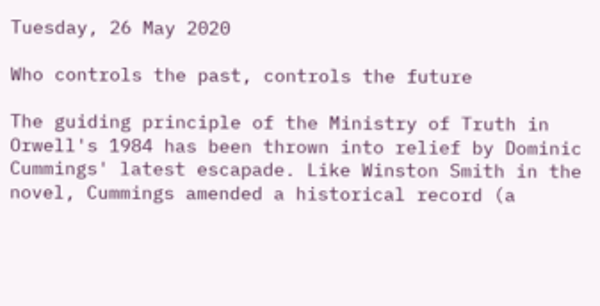Tuesday, 26 May 2020

Who controls the past, controls the future

The guiding principle of the Ministry of Truth in Orwell's 1984 has been thrown into relief by Dominic Cummings' latest escapade. Like Winston Smith in the novel, Cummings amended a historical record (a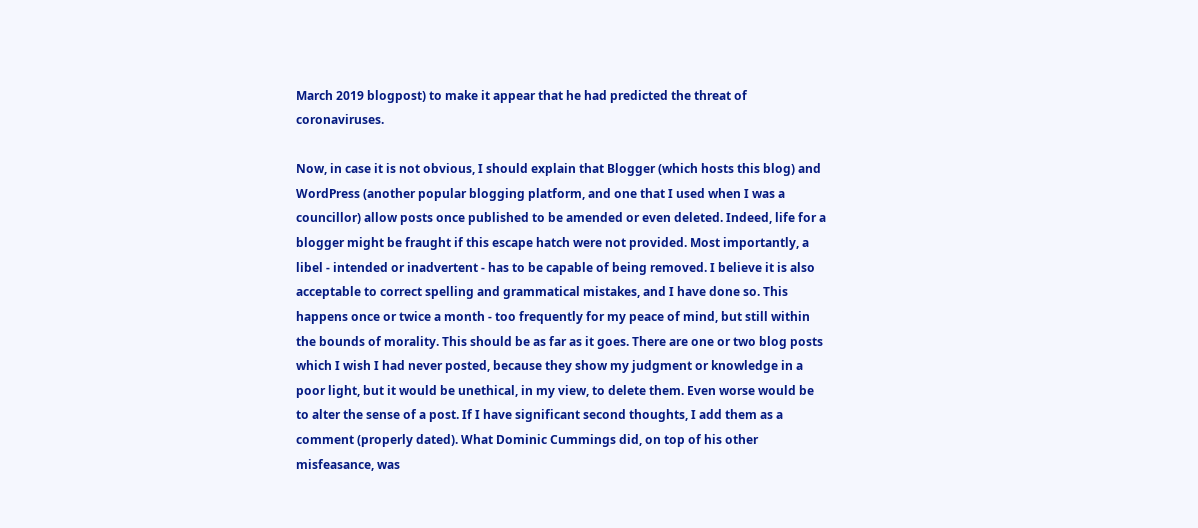March 2019 blogpost) to make it appear that he had predicted the threat of coronaviruses.

Now, in case it is not obvious, I should explain that Blogger (which hosts this blog) and WordPress (another popular blogging platform, and one that I used when I was a councillor) allow posts once published to be amended or even deleted. Indeed, life for a blogger might be fraught if this escape hatch were not provided. Most importantly, a libel - intended or inadvertent - has to be capable of being removed. I believe it is also acceptable to correct spelling and grammatical mistakes, and I have done so. This happens once or twice a month - too frequently for my peace of mind, but still within the bounds of morality. This should be as far as it goes. There are one or two blog posts which I wish I had never posted, because they show my judgment or knowledge in a poor light, but it would be unethical, in my view, to delete them. Even worse would be to alter the sense of a post. If I have significant second thoughts, I add them as a comment (properly dated). What Dominic Cummings did, on top of his other misfeasance, was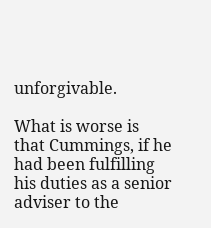unforgivable.

What is worse is that Cummings, if he had been fulfilling his duties as a senior adviser to the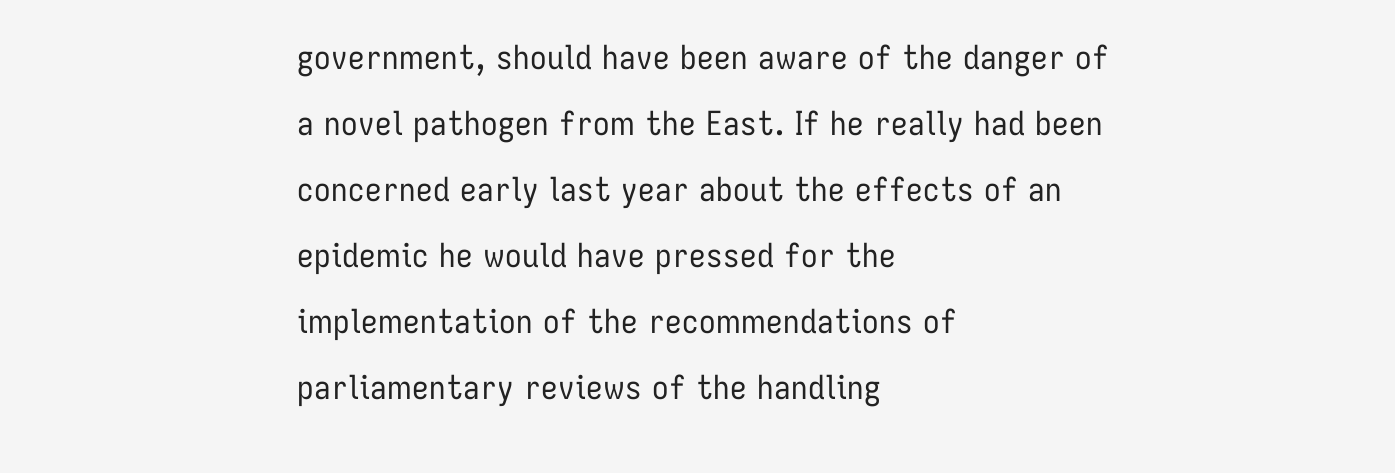government, should have been aware of the danger of a novel pathogen from the East. If he really had been concerned early last year about the effects of an epidemic he would have pressed for the implementation of the recommendations of parliamentary reviews of the handling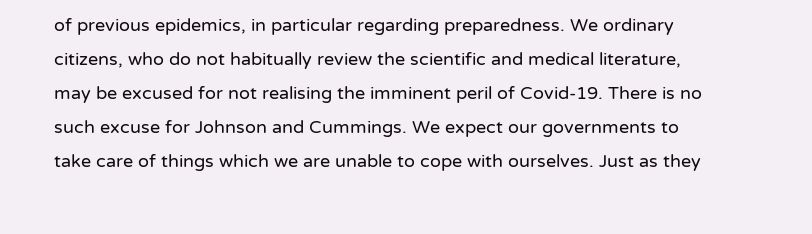of previous epidemics, in particular regarding preparedness. We ordinary citizens, who do not habitually review the scientific and medical literature, may be excused for not realising the imminent peril of Covid-19. There is no such excuse for Johnson and Cummings. We expect our governments to take care of things which we are unable to cope with ourselves. Just as they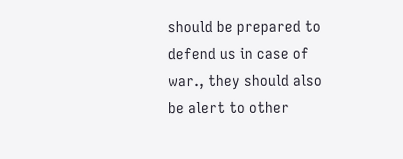should be prepared to defend us in case of war., they should also be alert to other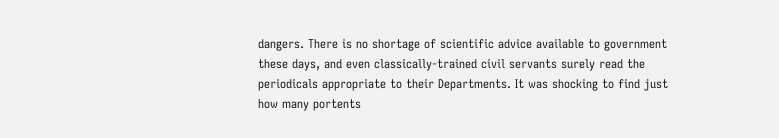dangers. There is no shortage of scientific advice available to government these days, and even classically-trained civil servants surely read the periodicals appropriate to their Departments. It was shocking to find just how many portents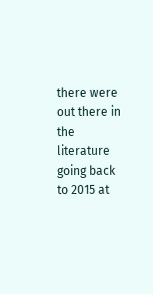there were out there in the literature going back to 2015 at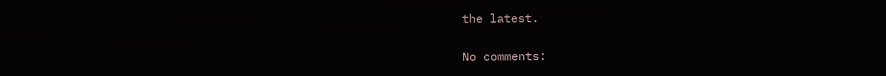the latest.

No comments: